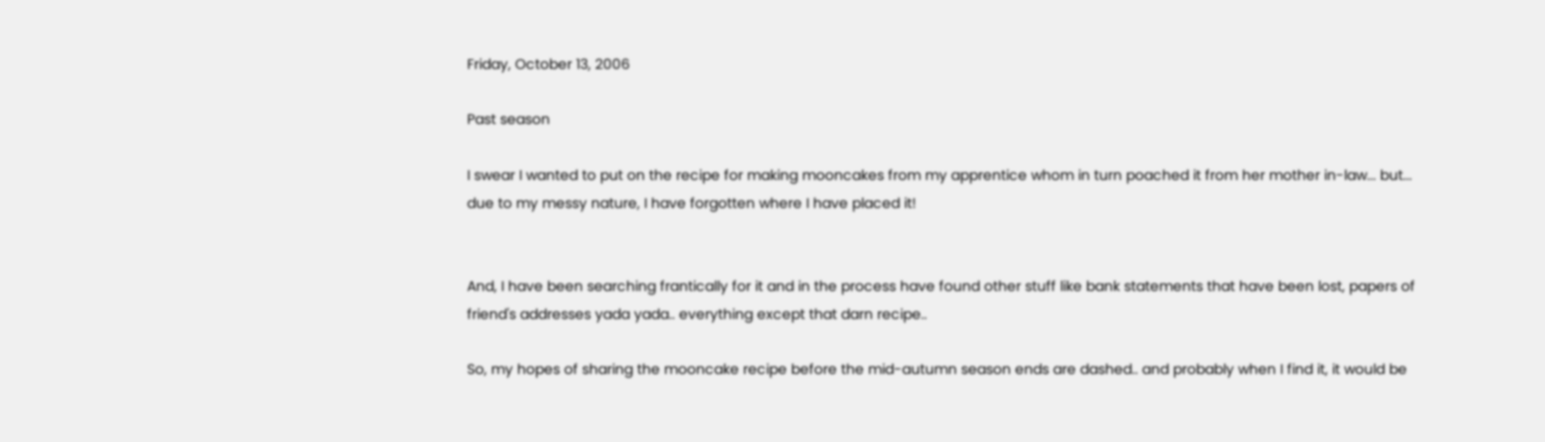Friday, October 13, 2006

Past season

I swear I wanted to put on the recipe for making mooncakes from my apprentice whom in turn poached it from her mother in-law... but... due to my messy nature, I have forgotten where I have placed it!


And, I have been searching frantically for it and in the process have found other stuff like bank statements that have been lost, papers of friend's addresses yada yada.. everything except that darn recipe..

So, my hopes of sharing the mooncake recipe before the mid-autumn season ends are dashed.. and probably when I find it, it would be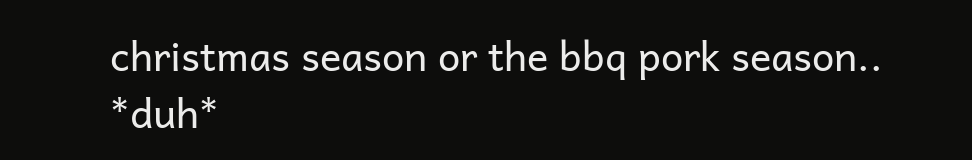christmas season or the bbq pork season.. *duh*